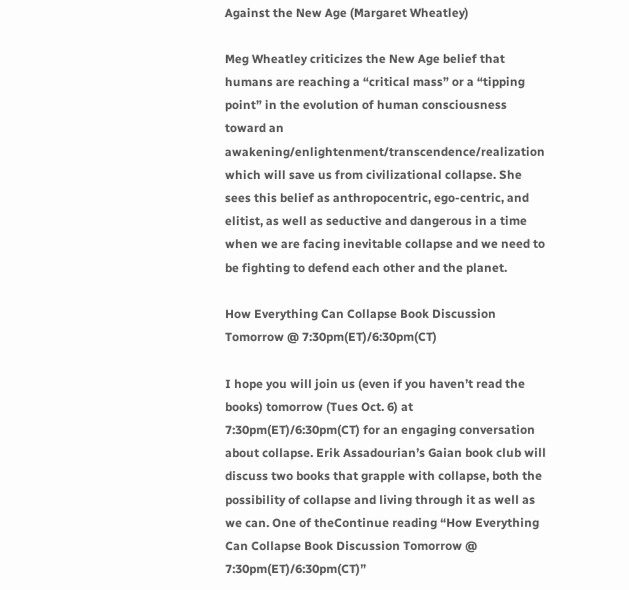Against the New Age (Margaret Wheatley)

Meg Wheatley criticizes the New Age belief that humans are reaching a “critical mass” or a “tipping point” in the evolution of human consciousness toward an awakening/enlightenment/transcendence/realization which will save us from civilizational collapse. She sees this belief as anthropocentric, ego-centric, and elitist, as well as seductive and dangerous in a time when we are facing inevitable collapse and we need to be fighting to defend each other and the planet.

How Everything Can Collapse Book Discussion Tomorrow @ 7:30pm(ET)/6:30pm(CT)

I hope you will join us (even if you haven’t read the books) tomorrow (Tues Oct. 6) at 7:30pm(ET)/6:30pm(CT) for an engaging conversation about collapse. Erik Assadourian’s Gaian book club will discuss two books that grapple with collapse, both the possibility of collapse and living through it as well as we can. One of theContinue reading “How Everything Can Collapse Book Discussion Tomorrow @ 7:30pm(ET)/6:30pm(CT)”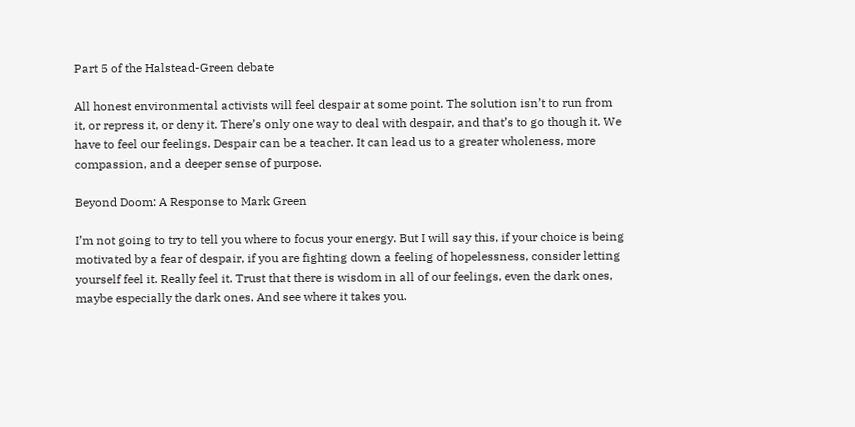Part 5 of the Halstead-Green debate

All honest environmental activists will feel despair at some point. The solution isn’t to run from it, or repress it, or deny it. There’s only one way to deal with despair, and that’s to go though it. We have to feel our feelings. Despair can be a teacher. It can lead us to a greater wholeness, more compassion, and a deeper sense of purpose.

Beyond Doom: A Response to Mark Green

I’m not going to try to tell you where to focus your energy. But I will say this, if your choice is being motivated by a fear of despair, if you are fighting down a feeling of hopelessness, consider letting yourself feel it. Really feel it. Trust that there is wisdom in all of our feelings, even the dark ones, maybe especially the dark ones. And see where it takes you.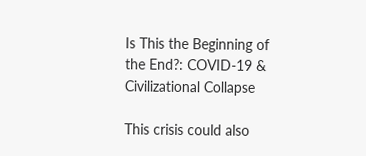Is This the Beginning of the End?: COVID-19 & Civilizational Collapse

This crisis could also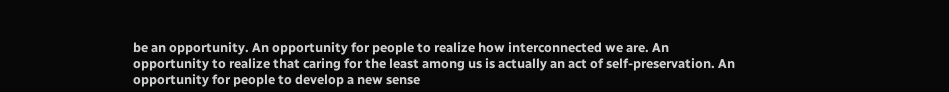be an opportunity. An opportunity for people to realize how interconnected we are. An opportunity to realize that caring for the least among us is actually an act of self-preservation. An opportunity for people to develop a new sense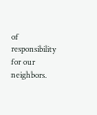of responsibility for our neighbors.